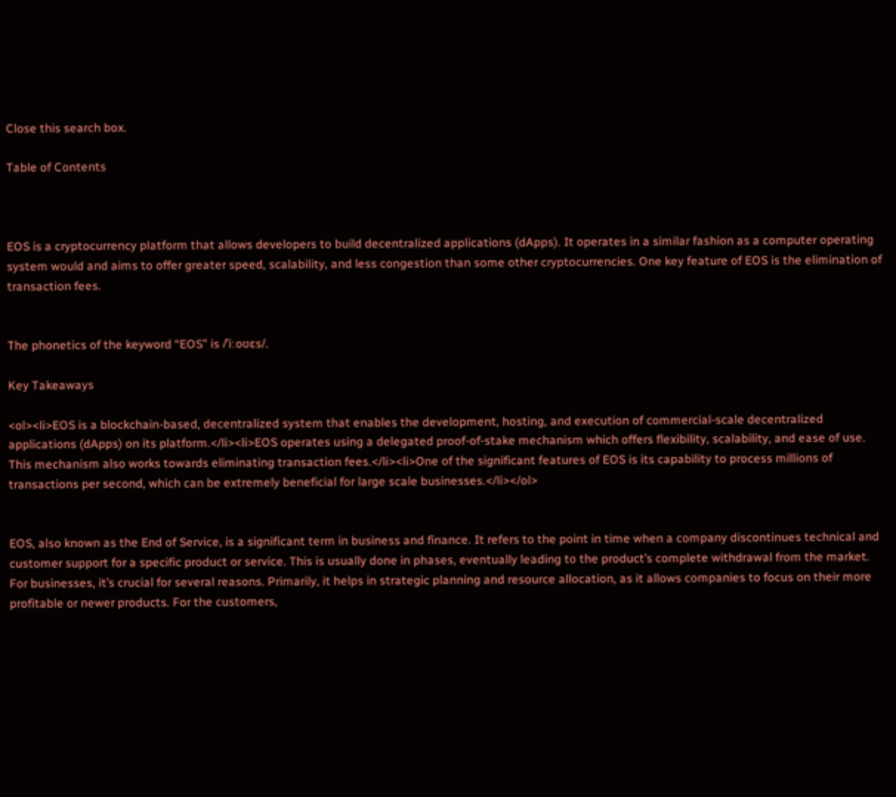Close this search box.

Table of Contents



EOS is a cryptocurrency platform that allows developers to build decentralized applications (dApps). It operates in a similar fashion as a computer operating system would and aims to offer greater speed, scalability, and less congestion than some other cryptocurrencies. One key feature of EOS is the elimination of transaction fees.


The phonetics of the keyword “EOS” is /ˈiːoʊɛs/.

Key Takeaways

<ol><li>EOS is a blockchain-based, decentralized system that enables the development, hosting, and execution of commercial-scale decentralized applications (dApps) on its platform.</li><li>EOS operates using a delegated proof-of-stake mechanism which offers flexibility, scalability, and ease of use. This mechanism also works towards eliminating transaction fees.</li><li>One of the significant features of EOS is its capability to process millions of transactions per second, which can be extremely beneficial for large scale businesses.</li></ol>


EOS, also known as the End of Service, is a significant term in business and finance. It refers to the point in time when a company discontinues technical and customer support for a specific product or service. This is usually done in phases, eventually leading to the product’s complete withdrawal from the market. For businesses, it’s crucial for several reasons. Primarily, it helps in strategic planning and resource allocation, as it allows companies to focus on their more profitable or newer products. For the customers,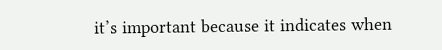it’s important because it indicates when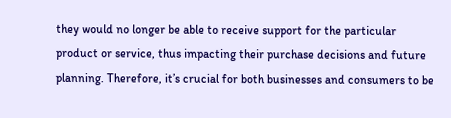they would no longer be able to receive support for the particular product or service, thus impacting their purchase decisions and future planning. Therefore, it’s crucial for both businesses and consumers to be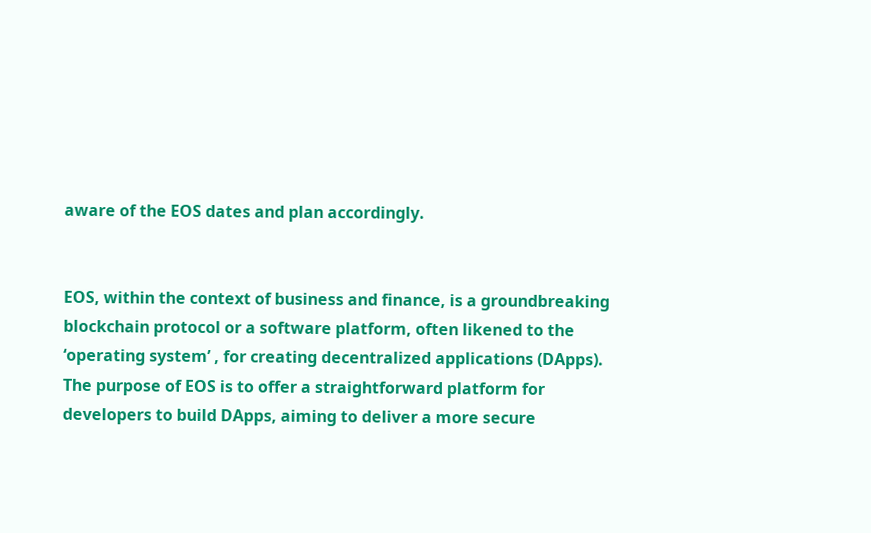aware of the EOS dates and plan accordingly.


EOS, within the context of business and finance, is a groundbreaking blockchain protocol or a software platform, often likened to the ‘operating system’ , for creating decentralized applications (DApps). The purpose of EOS is to offer a straightforward platform for developers to build DApps, aiming to deliver a more secure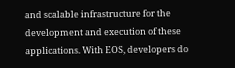and scalable infrastructure for the development and execution of these applications. With EOS, developers do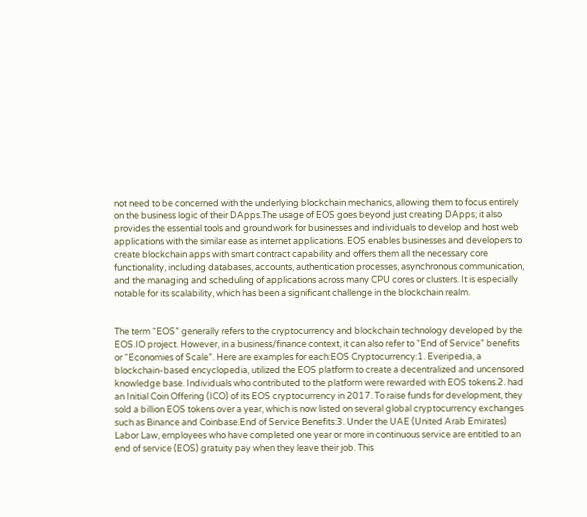not need to be concerned with the underlying blockchain mechanics, allowing them to focus entirely on the business logic of their DApps.The usage of EOS goes beyond just creating DApps; it also provides the essential tools and groundwork for businesses and individuals to develop and host web applications with the similar ease as internet applications. EOS enables businesses and developers to create blockchain apps with smart contract capability and offers them all the necessary core functionality, including databases, accounts, authentication processes, asynchronous communication, and the managing and scheduling of applications across many CPU cores or clusters. It is especially notable for its scalability, which has been a significant challenge in the blockchain realm.


The term “EOS” generally refers to the cryptocurrency and blockchain technology developed by the EOS.IO project. However, in a business/finance context, it can also refer to “End of Service” benefits or “Economies of Scale”. Here are examples for each:EOS Cryptocurrency:1. Everipedia, a blockchain-based encyclopedia, utilized the EOS platform to create a decentralized and uncensored knowledge base. Individuals who contributed to the platform were rewarded with EOS tokens.2. had an Initial Coin Offering (ICO) of its EOS cryptocurrency in 2017. To raise funds for development, they sold a billion EOS tokens over a year, which is now listed on several global cryptocurrency exchanges such as Binance and Coinbase.End of Service Benefits:3. Under the UAE (United Arab Emirates) Labor Law, employees who have completed one year or more in continuous service are entitled to an end of service (EOS) gratuity pay when they leave their job. This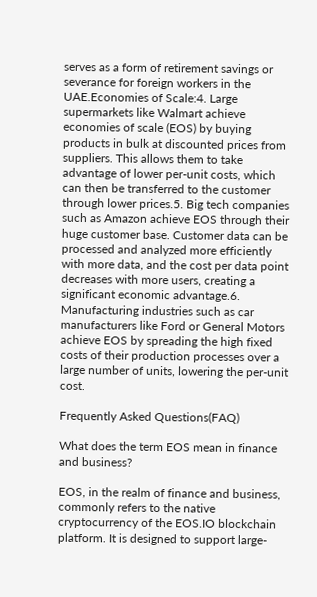serves as a form of retirement savings or severance for foreign workers in the UAE.Economies of Scale:4. Large supermarkets like Walmart achieve economies of scale (EOS) by buying products in bulk at discounted prices from suppliers. This allows them to take advantage of lower per-unit costs, which can then be transferred to the customer through lower prices.5. Big tech companies such as Amazon achieve EOS through their huge customer base. Customer data can be processed and analyzed more efficiently with more data, and the cost per data point decreases with more users, creating a significant economic advantage.6. Manufacturing industries such as car manufacturers like Ford or General Motors achieve EOS by spreading the high fixed costs of their production processes over a large number of units, lowering the per-unit cost.

Frequently Asked Questions(FAQ)

What does the term EOS mean in finance and business?

EOS, in the realm of finance and business, commonly refers to the native cryptocurrency of the EOS.IO blockchain platform. It is designed to support large-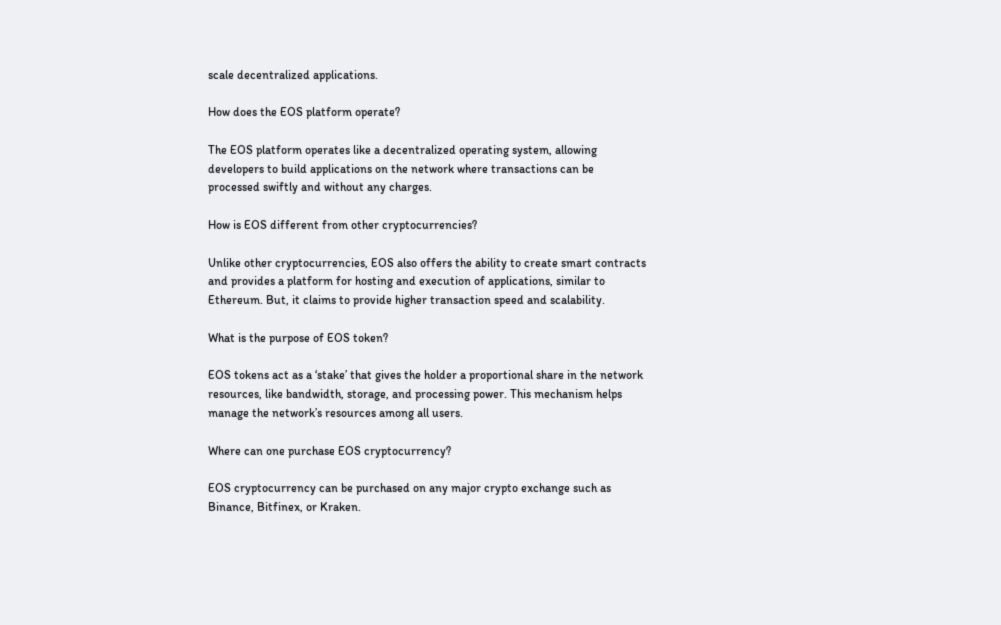scale decentralized applications.

How does the EOS platform operate?

The EOS platform operates like a decentralized operating system, allowing developers to build applications on the network where transactions can be processed swiftly and without any charges.

How is EOS different from other cryptocurrencies?

Unlike other cryptocurrencies, EOS also offers the ability to create smart contracts and provides a platform for hosting and execution of applications, similar to Ethereum. But, it claims to provide higher transaction speed and scalability.

What is the purpose of EOS token?

EOS tokens act as a ‘stake’ that gives the holder a proportional share in the network resources, like bandwidth, storage, and processing power. This mechanism helps manage the network’s resources among all users.

Where can one purchase EOS cryptocurrency?

EOS cryptocurrency can be purchased on any major crypto exchange such as Binance, Bitfinex, or Kraken.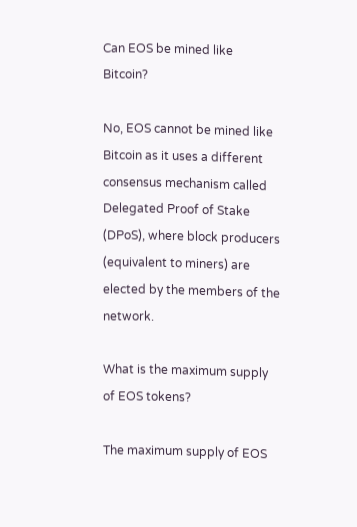Can EOS be mined like Bitcoin?

No, EOS cannot be mined like Bitcoin as it uses a different consensus mechanism called Delegated Proof of Stake (DPoS), where block producers (equivalent to miners) are elected by the members of the network.

What is the maximum supply of EOS tokens?

The maximum supply of EOS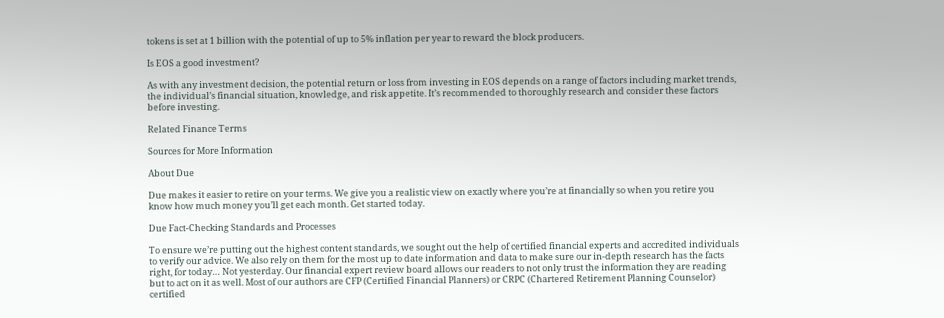tokens is set at 1 billion with the potential of up to 5% inflation per year to reward the block producers.

Is EOS a good investment?

As with any investment decision, the potential return or loss from investing in EOS depends on a range of factors including market trends, the individual’s financial situation, knowledge, and risk appetite. It’s recommended to thoroughly research and consider these factors before investing.

Related Finance Terms

Sources for More Information

About Due

Due makes it easier to retire on your terms. We give you a realistic view on exactly where you’re at financially so when you retire you know how much money you’ll get each month. Get started today.

Due Fact-Checking Standards and Processes

To ensure we’re putting out the highest content standards, we sought out the help of certified financial experts and accredited individuals to verify our advice. We also rely on them for the most up to date information and data to make sure our in-depth research has the facts right, for today… Not yesterday. Our financial expert review board allows our readers to not only trust the information they are reading but to act on it as well. Most of our authors are CFP (Certified Financial Planners) or CRPC (Chartered Retirement Planning Counselor) certified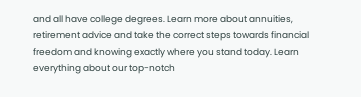and all have college degrees. Learn more about annuities, retirement advice and take the correct steps towards financial freedom and knowing exactly where you stand today. Learn everything about our top-notch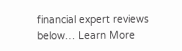financial expert reviews below… Learn More